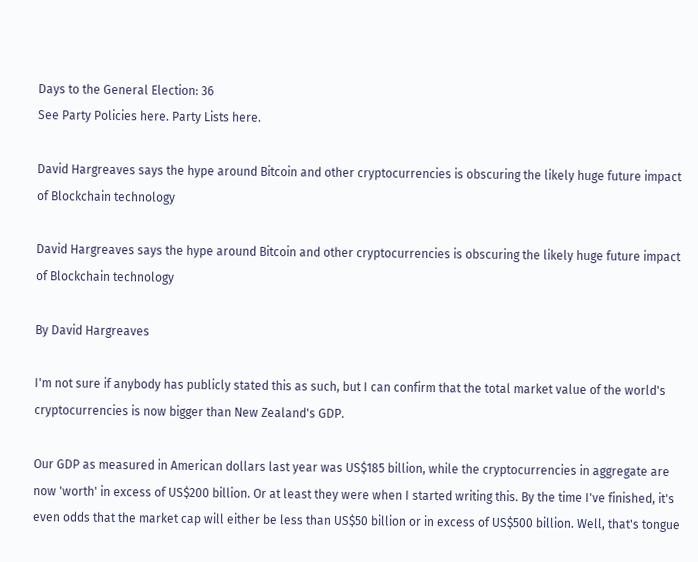Days to the General Election: 36
See Party Policies here. Party Lists here.

David Hargreaves says the hype around Bitcoin and other cryptocurrencies is obscuring the likely huge future impact of Blockchain technology

David Hargreaves says the hype around Bitcoin and other cryptocurrencies is obscuring the likely huge future impact of Blockchain technology

By David Hargreaves

I'm not sure if anybody has publicly stated this as such, but I can confirm that the total market value of the world's cryptocurrencies is now bigger than New Zealand's GDP.

Our GDP as measured in American dollars last year was US$185 billion, while the cryptocurrencies in aggregate are now 'worth' in excess of US$200 billion. Or at least they were when I started writing this. By the time I've finished, it's even odds that the market cap will either be less than US$50 billion or in excess of US$500 billion. Well, that's tongue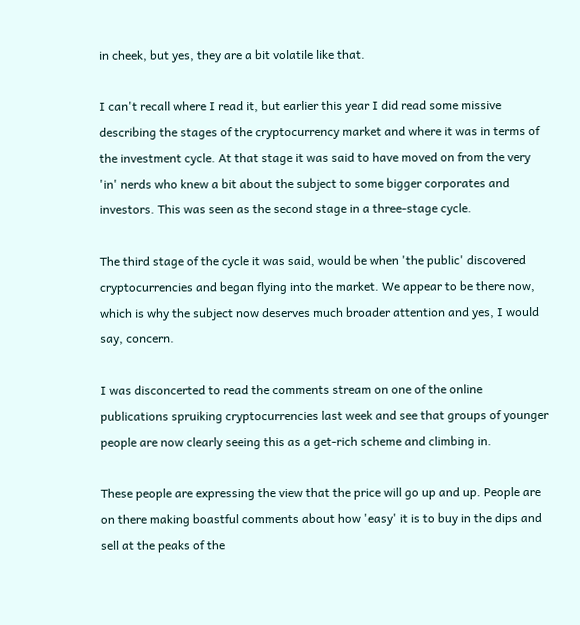in cheek, but yes, they are a bit volatile like that.

I can't recall where I read it, but earlier this year I did read some missive describing the stages of the cryptocurrency market and where it was in terms of the investment cycle. At that stage it was said to have moved on from the very 'in' nerds who knew a bit about the subject to some bigger corporates and investors. This was seen as the second stage in a three-stage cycle.

The third stage of the cycle it was said, would be when 'the public' discovered cryptocurrencies and began flying into the market. We appear to be there now, which is why the subject now deserves much broader attention and yes, I would say, concern.

I was disconcerted to read the comments stream on one of the online publications spruiking cryptocurrencies last week and see that groups of younger people are now clearly seeing this as a get-rich scheme and climbing in.

These people are expressing the view that the price will go up and up. People are on there making boastful comments about how 'easy' it is to buy in the dips and sell at the peaks of the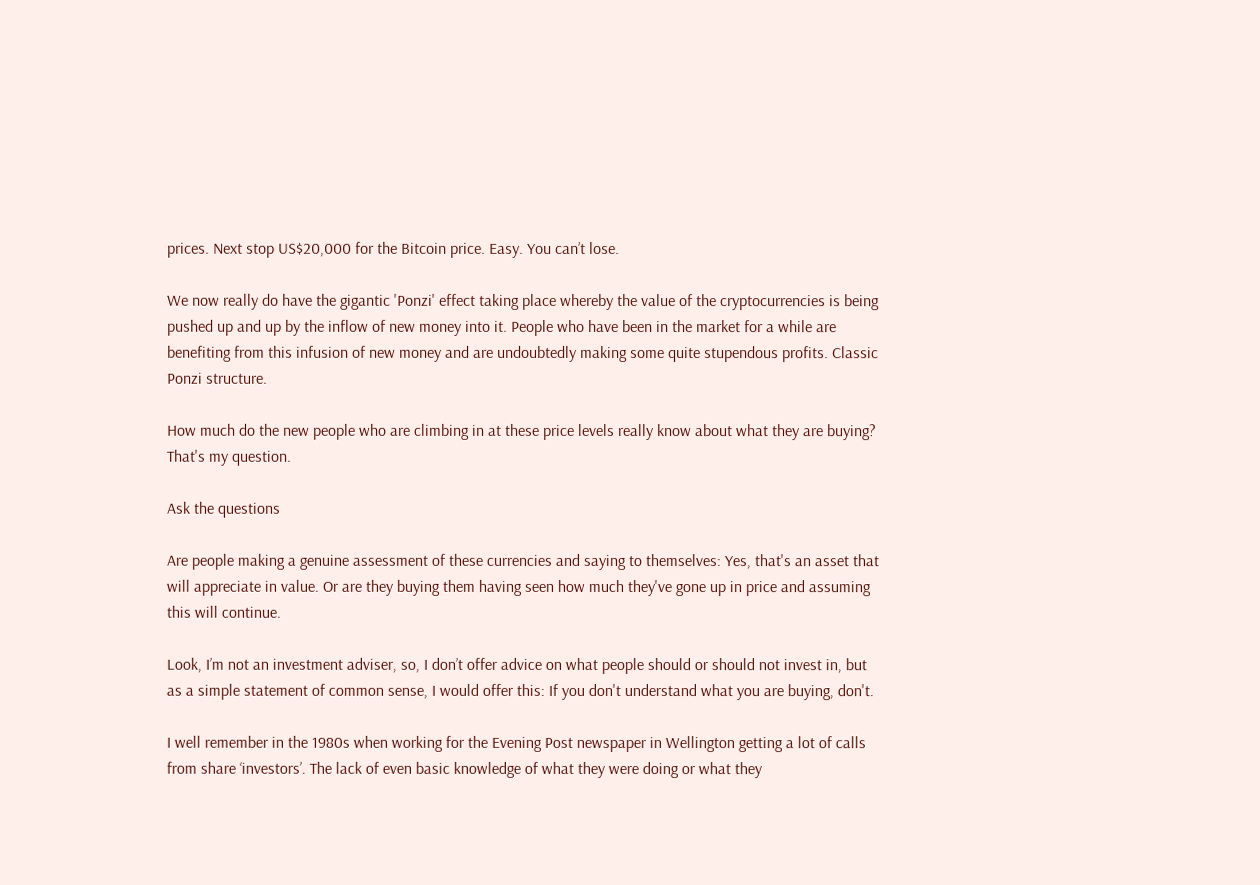prices. Next stop US$20,000 for the Bitcoin price. Easy. You can’t lose.

We now really do have the gigantic 'Ponzi' effect taking place whereby the value of the cryptocurrencies is being pushed up and up by the inflow of new money into it. People who have been in the market for a while are benefiting from this infusion of new money and are undoubtedly making some quite stupendous profits. Classic Ponzi structure.

How much do the new people who are climbing in at these price levels really know about what they are buying? That's my question.

Ask the questions

Are people making a genuine assessment of these currencies and saying to themselves: Yes, that's an asset that will appreciate in value. Or are they buying them having seen how much they've gone up in price and assuming this will continue.

Look, I’m not an investment adviser, so, I don’t offer advice on what people should or should not invest in, but as a simple statement of common sense, I would offer this: If you don't understand what you are buying, don't.

I well remember in the 1980s when working for the Evening Post newspaper in Wellington getting a lot of calls from share ‘investors’. The lack of even basic knowledge of what they were doing or what they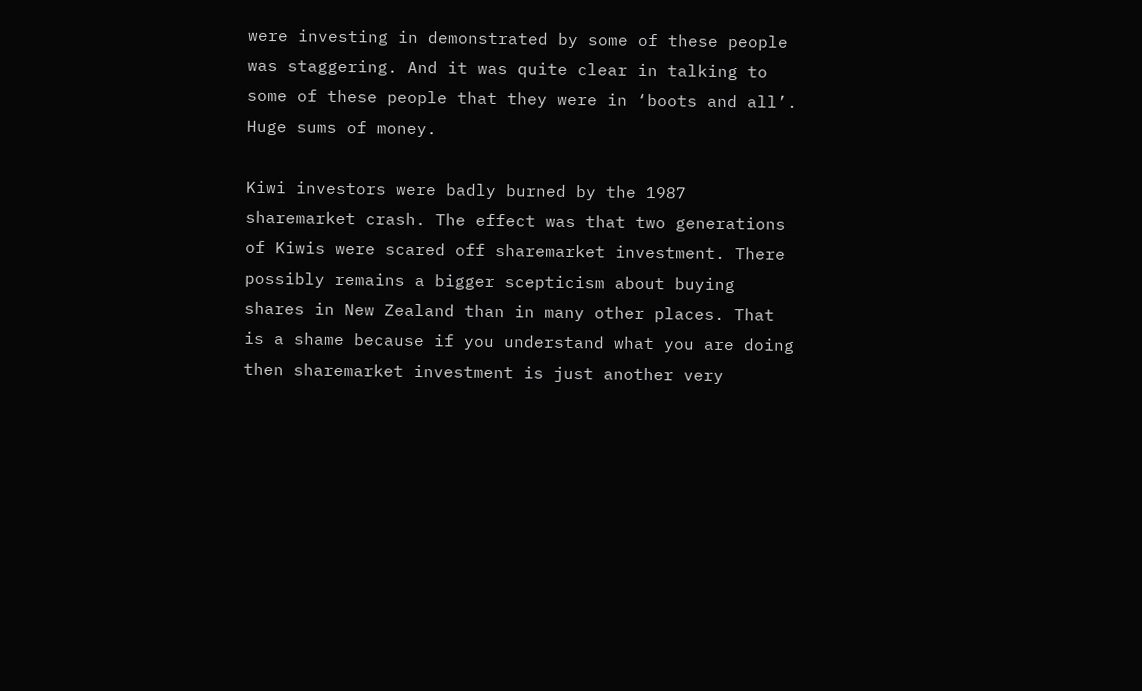were investing in demonstrated by some of these people was staggering. And it was quite clear in talking to some of these people that they were in ‘boots and all’. Huge sums of money.

Kiwi investors were badly burned by the 1987 sharemarket crash. The effect was that two generations of Kiwis were scared off sharemarket investment. There possibly remains a bigger scepticism about buying shares in New Zealand than in many other places. That is a shame because if you understand what you are doing then sharemarket investment is just another very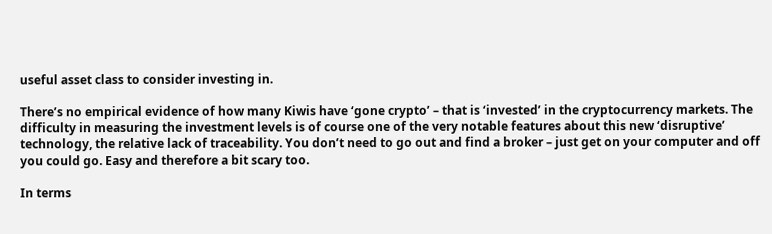useful asset class to consider investing in.

There’s no empirical evidence of how many Kiwis have ‘gone crypto’ – that is ‘invested’ in the cryptocurrency markets. The difficulty in measuring the investment levels is of course one of the very notable features about this new ‘disruptive’ technology, the relative lack of traceability. You don’t need to go out and find a broker – just get on your computer and off you could go. Easy and therefore a bit scary too.

In terms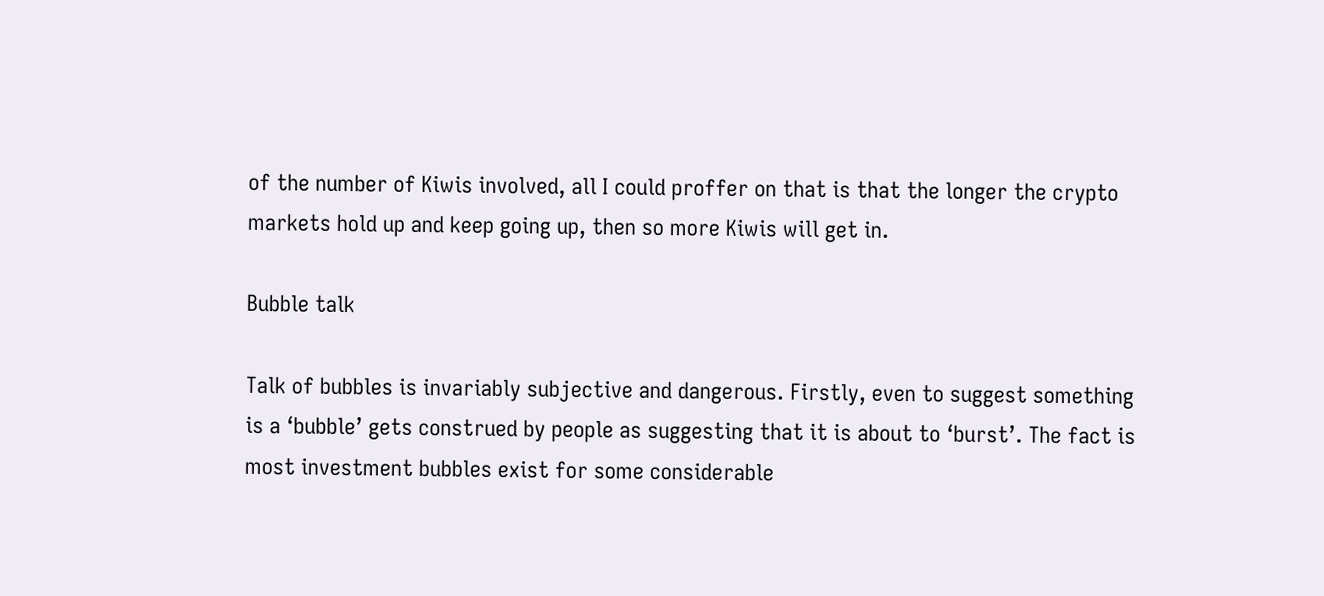of the number of Kiwis involved, all I could proffer on that is that the longer the crypto markets hold up and keep going up, then so more Kiwis will get in.

Bubble talk

Talk of bubbles is invariably subjective and dangerous. Firstly, even to suggest something is a ‘bubble’ gets construed by people as suggesting that it is about to ‘burst’. The fact is most investment bubbles exist for some considerable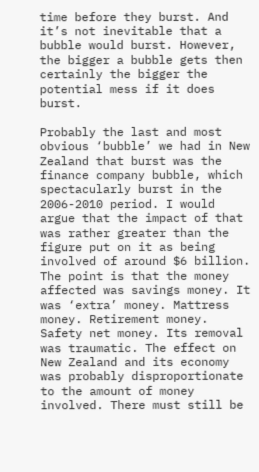time before they burst. And it’s not inevitable that a bubble would burst. However, the bigger a bubble gets then certainly the bigger the potential mess if it does burst.

Probably the last and most obvious ‘bubble’ we had in New Zealand that burst was the finance company bubble, which spectacularly burst in the 2006-2010 period. I would argue that the impact of that was rather greater than the figure put on it as being involved of around $6 billion. The point is that the money affected was savings money. It was ‘extra’ money. Mattress money. Retirement money. Safety net money. Its removal was traumatic. The effect on New Zealand and its economy was probably disproportionate to the amount of money involved. There must still be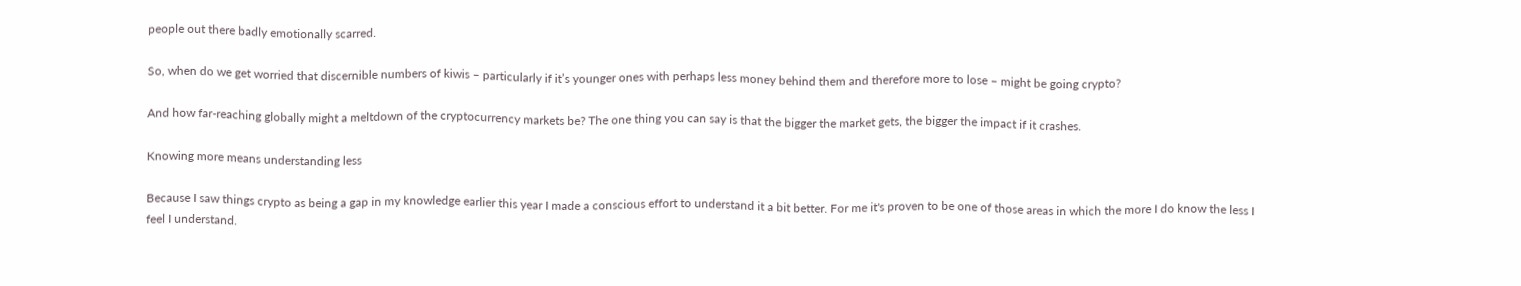people out there badly emotionally scarred.

So, when do we get worried that discernible numbers of kiwis – particularly if it’s younger ones with perhaps less money behind them and therefore more to lose – might be going crypto?

And how far-reaching globally might a meltdown of the cryptocurrency markets be? The one thing you can say is that the bigger the market gets, the bigger the impact if it crashes.

Knowing more means understanding less

Because I saw things crypto as being a gap in my knowledge earlier this year I made a conscious effort to understand it a bit better. For me it's proven to be one of those areas in which the more I do know the less I feel I understand.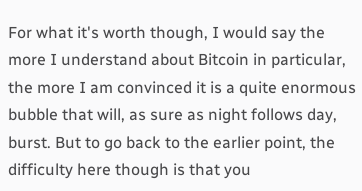For what it's worth though, I would say the more I understand about Bitcoin in particular, the more I am convinced it is a quite enormous bubble that will, as sure as night follows day, burst. But to go back to the earlier point, the difficulty here though is that you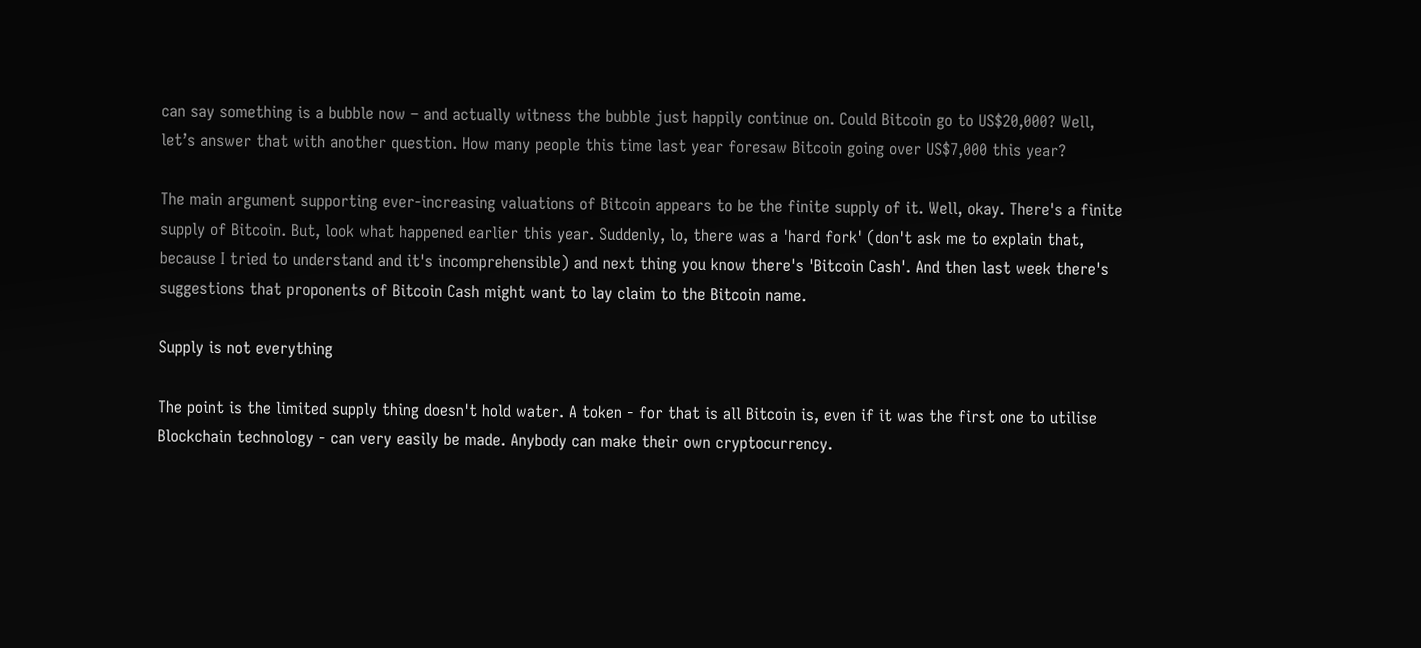can say something is a bubble now – and actually witness the bubble just happily continue on. Could Bitcoin go to US$20,000? Well, let’s answer that with another question. How many people this time last year foresaw Bitcoin going over US$7,000 this year?

The main argument supporting ever-increasing valuations of Bitcoin appears to be the finite supply of it. Well, okay. There's a finite supply of Bitcoin. But, look what happened earlier this year. Suddenly, lo, there was a 'hard fork' (don't ask me to explain that, because I tried to understand and it's incomprehensible) and next thing you know there's 'Bitcoin Cash'. And then last week there's suggestions that proponents of Bitcoin Cash might want to lay claim to the Bitcoin name.

Supply is not everything

The point is the limited supply thing doesn't hold water. A token - for that is all Bitcoin is, even if it was the first one to utilise Blockchain technology - can very easily be made. Anybody can make their own cryptocurrency.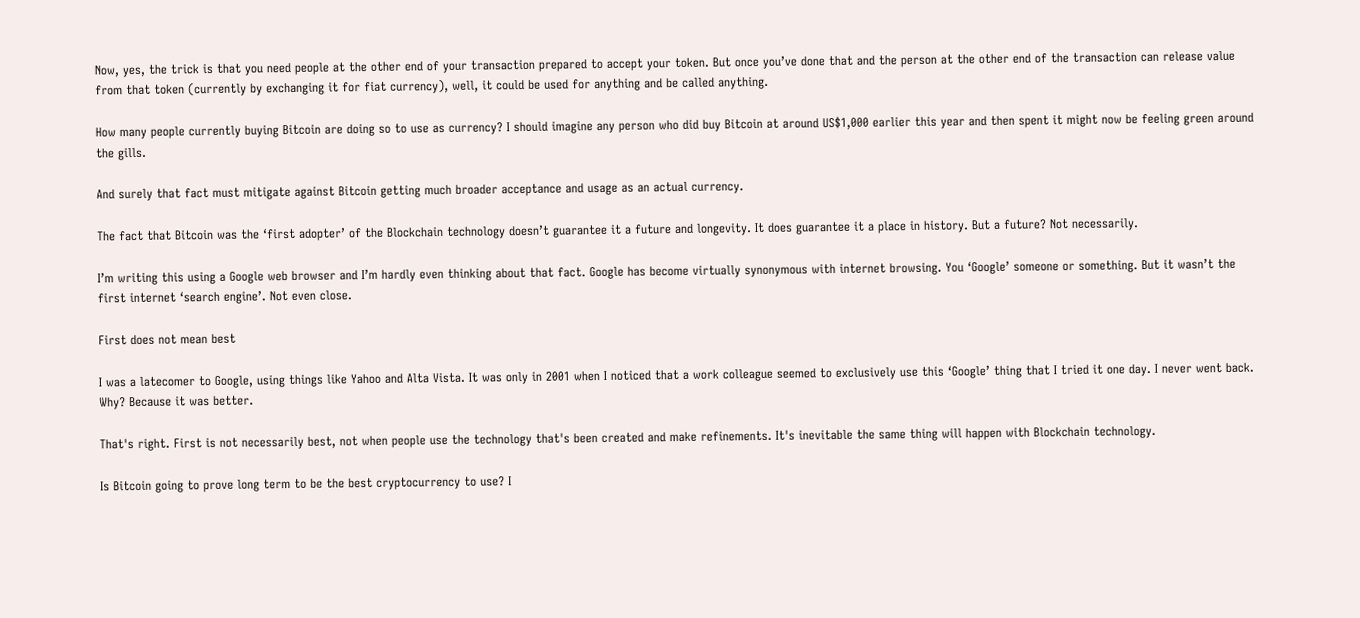Now, yes, the trick is that you need people at the other end of your transaction prepared to accept your token. But once you’ve done that and the person at the other end of the transaction can release value from that token (currently by exchanging it for fiat currency), well, it could be used for anything and be called anything.

How many people currently buying Bitcoin are doing so to use as currency? I should imagine any person who did buy Bitcoin at around US$1,000 earlier this year and then spent it might now be feeling green around the gills.

And surely that fact must mitigate against Bitcoin getting much broader acceptance and usage as an actual currency.

The fact that Bitcoin was the ‘first adopter’ of the Blockchain technology doesn’t guarantee it a future and longevity. It does guarantee it a place in history. But a future? Not necessarily.

I’m writing this using a Google web browser and I’m hardly even thinking about that fact. Google has become virtually synonymous with internet browsing. You ‘Google’ someone or something. But it wasn’t the first internet ‘search engine’. Not even close.

First does not mean best

I was a latecomer to Google, using things like Yahoo and Alta Vista. It was only in 2001 when I noticed that a work colleague seemed to exclusively use this ‘Google’ thing that I tried it one day. I never went back. Why? Because it was better.

That's right. First is not necessarily best, not when people use the technology that's been created and make refinements. It's inevitable the same thing will happen with Blockchain technology.

Is Bitcoin going to prove long term to be the best cryptocurrency to use? I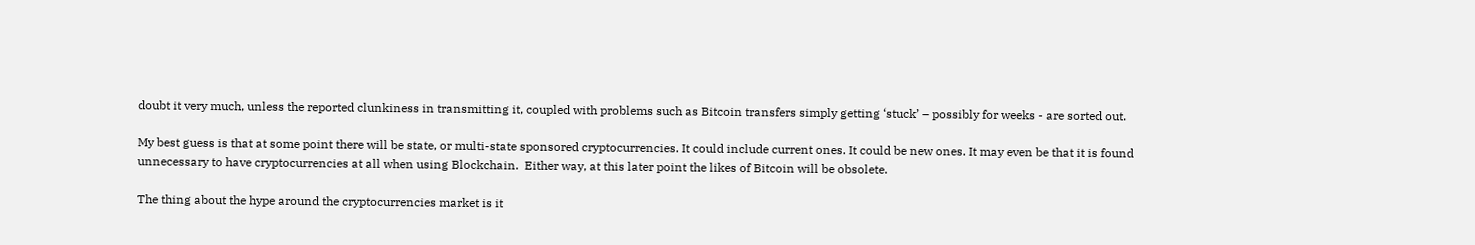doubt it very much, unless the reported clunkiness in transmitting it, coupled with problems such as Bitcoin transfers simply getting ‘stuck’ – possibly for weeks - are sorted out.

My best guess is that at some point there will be state, or multi-state sponsored cryptocurrencies. It could include current ones. It could be new ones. It may even be that it is found unnecessary to have cryptocurrencies at all when using Blockchain.  Either way, at this later point the likes of Bitcoin will be obsolete.

The thing about the hype around the cryptocurrencies market is it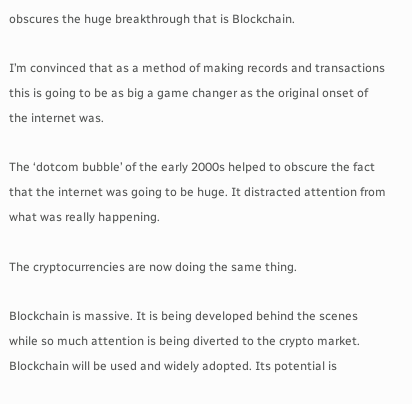obscures the huge breakthrough that is Blockchain.

I’m convinced that as a method of making records and transactions this is going to be as big a game changer as the original onset of the internet was.

The ‘dotcom bubble’ of the early 2000s helped to obscure the fact that the internet was going to be huge. It distracted attention from what was really happening.

The cryptocurrencies are now doing the same thing.

Blockchain is massive. It is being developed behind the scenes while so much attention is being diverted to the crypto market. Blockchain will be used and widely adopted. Its potential is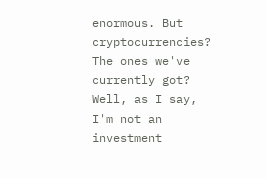enormous. But cryptocurrencies? The ones we've currently got? Well, as I say, I'm not an investment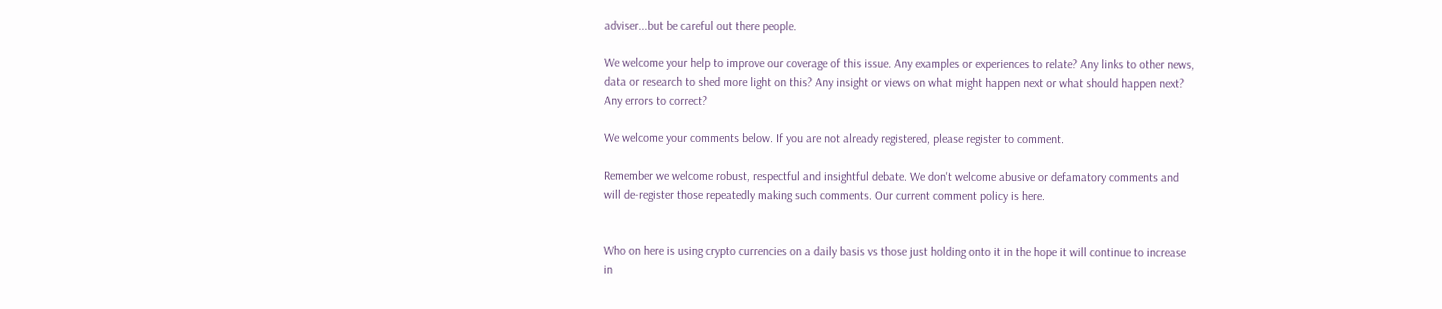adviser...but be careful out there people.

We welcome your help to improve our coverage of this issue. Any examples or experiences to relate? Any links to other news, data or research to shed more light on this? Any insight or views on what might happen next or what should happen next? Any errors to correct?

We welcome your comments below. If you are not already registered, please register to comment.

Remember we welcome robust, respectful and insightful debate. We don't welcome abusive or defamatory comments and will de-register those repeatedly making such comments. Our current comment policy is here.


Who on here is using crypto currencies on a daily basis vs those just holding onto it in the hope it will continue to increase in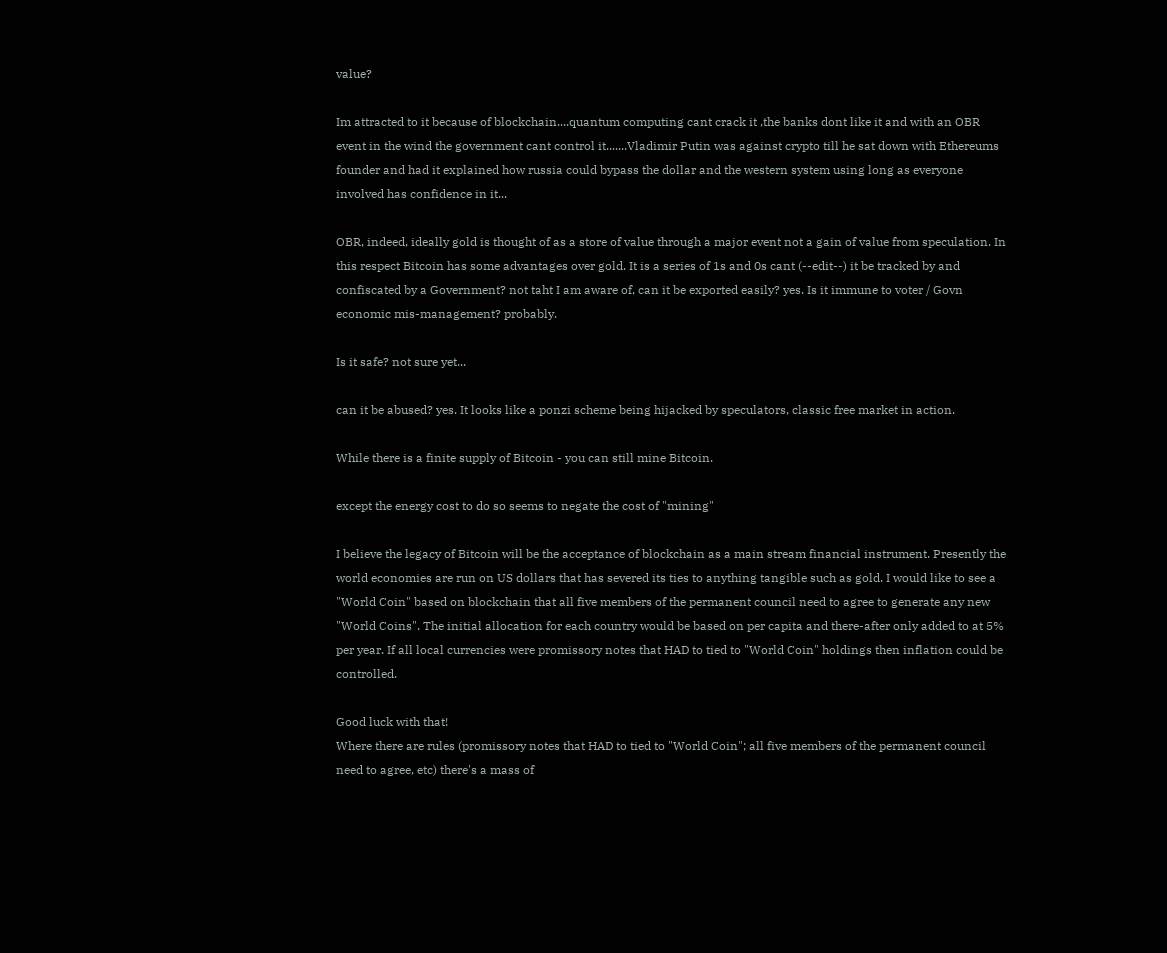value?

Im attracted to it because of blockchain....quantum computing cant crack it ,the banks dont like it and with an OBR event in the wind the government cant control it.......Vladimir Putin was against crypto till he sat down with Ethereums founder and had it explained how russia could bypass the dollar and the western system using long as everyone involved has confidence in it...

OBR, indeed, ideally gold is thought of as a store of value through a major event not a gain of value from speculation. In this respect Bitcoin has some advantages over gold. It is a series of 1s and 0s cant (--edit--) it be tracked by and confiscated by a Government? not taht I am aware of, can it be exported easily? yes. Is it immune to voter / Govn economic mis-management? probably.

Is it safe? not sure yet...

can it be abused? yes. It looks like a ponzi scheme being hijacked by speculators, classic free market in action.

While there is a finite supply of Bitcoin - you can still mine Bitcoin.

except the energy cost to do so seems to negate the cost of "mining"

I believe the legacy of Bitcoin will be the acceptance of blockchain as a main stream financial instrument. Presently the world economies are run on US dollars that has severed its ties to anything tangible such as gold. I would like to see a "World Coin" based on blockchain that all five members of the permanent council need to agree to generate any new "World Coins". The initial allocation for each country would be based on per capita and there-after only added to at 5% per year. If all local currencies were promissory notes that HAD to tied to "World Coin" holdings then inflation could be controlled.

Good luck with that!
Where there are rules (promissory notes that HAD to tied to "World Coin"; all five members of the permanent council need to agree, etc) there's a mass of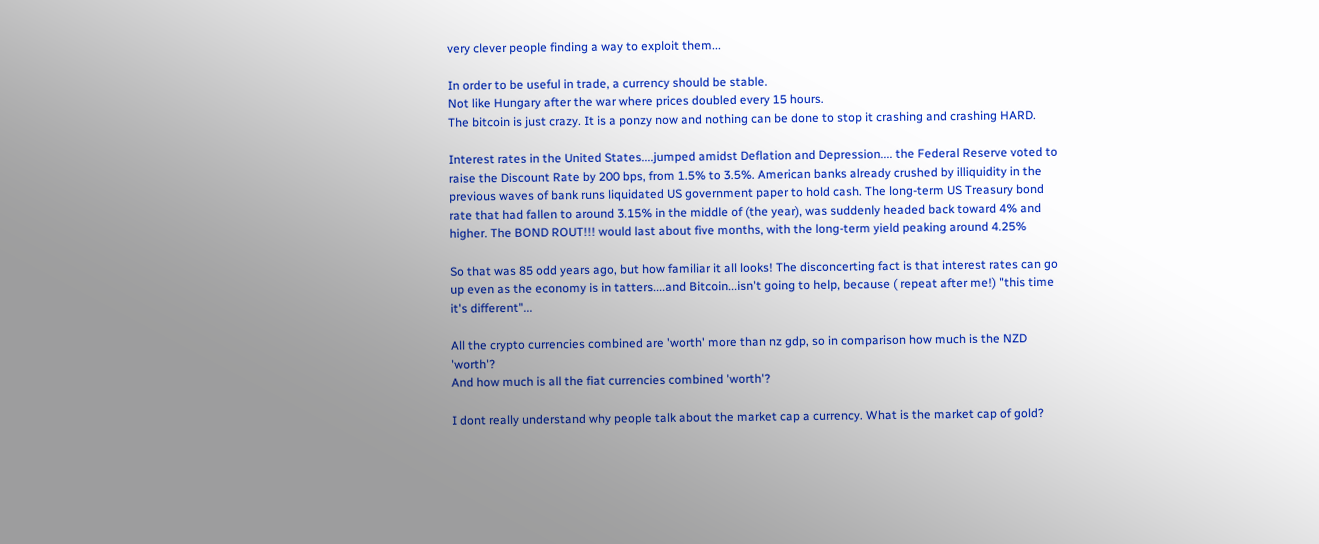very clever people finding a way to exploit them...

In order to be useful in trade, a currency should be stable.
Not like Hungary after the war where prices doubled every 15 hours.
The bitcoin is just crazy. It is a ponzy now and nothing can be done to stop it crashing and crashing HARD.

Interest rates in the United States....jumped amidst Deflation and Depression.... the Federal Reserve voted to raise the Discount Rate by 200 bps, from 1.5% to 3.5%. American banks already crushed by illiquidity in the previous waves of bank runs liquidated US government paper to hold cash. The long-term US Treasury bond rate that had fallen to around 3.15% in the middle of (the year), was suddenly headed back toward 4% and higher. The BOND ROUT!!! would last about five months, with the long-term yield peaking around 4.25%

So that was 85 odd years ago, but how familiar it all looks! The disconcerting fact is that interest rates can go up even as the economy is in tatters....and Bitcoin...isn't going to help, because ( repeat after me!) "this time it's different"...

All the crypto currencies combined are 'worth' more than nz gdp, so in comparison how much is the NZD 'worth'?
And how much is all the fiat currencies combined 'worth'?

I dont really understand why people talk about the market cap a currency. What is the market cap of gold?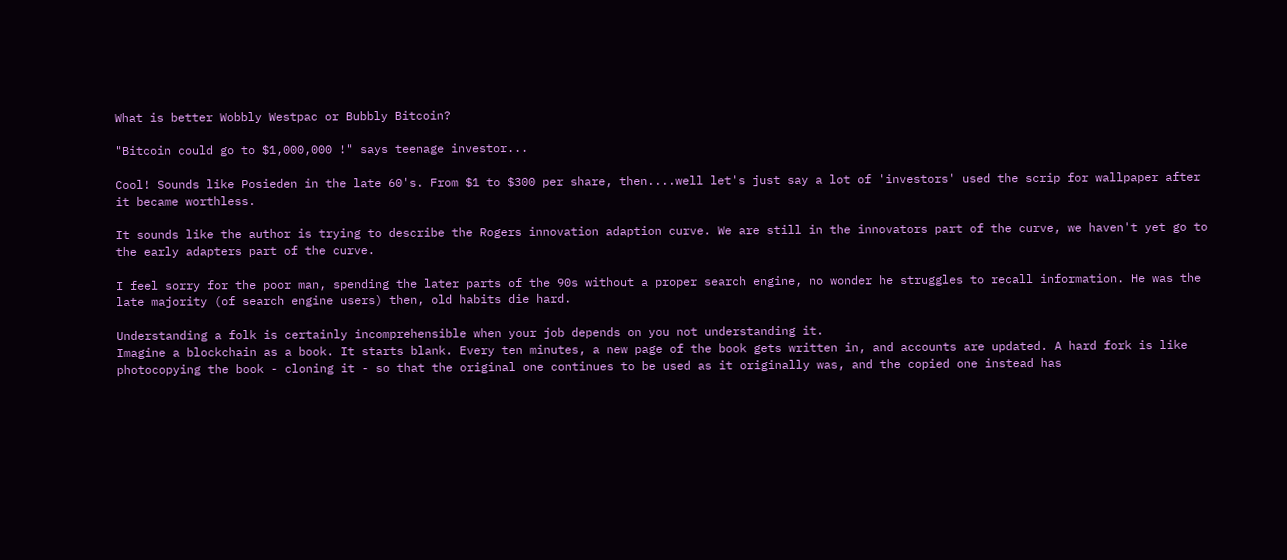What is better Wobbly Westpac or Bubbly Bitcoin?

"Bitcoin could go to $1,000,000 !" says teenage investor...

Cool! Sounds like Posieden in the late 60's. From $1 to $300 per share, then....well let's just say a lot of 'investors' used the scrip for wallpaper after it became worthless.

It sounds like the author is trying to describe the Rogers innovation adaption curve. We are still in the innovators part of the curve, we haven't yet go to the early adapters part of the curve.

I feel sorry for the poor man, spending the later parts of the 90s without a proper search engine, no wonder he struggles to recall information. He was the late majority (of search engine users) then, old habits die hard.

Understanding a folk is certainly incomprehensible when your job depends on you not understanding it.
Imagine a blockchain as a book. It starts blank. Every ten minutes, a new page of the book gets written in, and accounts are updated. A hard fork is like photocopying the book - cloning it - so that the original one continues to be used as it originally was, and the copied one instead has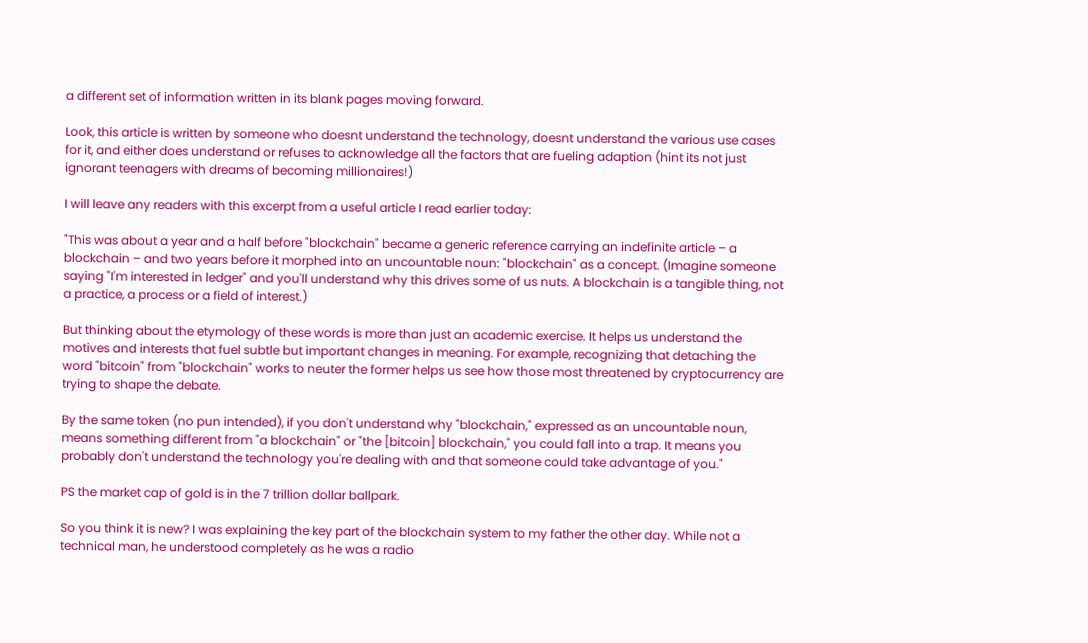a different set of information written in its blank pages moving forward.

Look, this article is written by someone who doesnt understand the technology, doesnt understand the various use cases for it, and either does understand or refuses to acknowledge all the factors that are fueling adaption (hint its not just ignorant teenagers with dreams of becoming millionaires!)

I will leave any readers with this excerpt from a useful article I read earlier today:

"This was about a year and a half before "blockchain" became a generic reference carrying an indefinite article – a blockchain – and two years before it morphed into an uncountable noun: "blockchain" as a concept. (Imagine someone saying "I'm interested in ledger" and you'll understand why this drives some of us nuts. A blockchain is a tangible thing, not a practice, a process or a field of interest.)

But thinking about the etymology of these words is more than just an academic exercise. It helps us understand the motives and interests that fuel subtle but important changes in meaning. For example, recognizing that detaching the word "bitcoin" from "blockchain" works to neuter the former helps us see how those most threatened by cryptocurrency are trying to shape the debate.

By the same token (no pun intended), if you don't understand why "blockchain," expressed as an uncountable noun, means something different from "a blockchain" or "the [bitcoin] blockchain," you could fall into a trap. It means you probably don't understand the technology you're dealing with and that someone could take advantage of you."

PS the market cap of gold is in the 7 trillion dollar ballpark.

So you think it is new? I was explaining the key part of the blockchain system to my father the other day. While not a technical man, he understood completely as he was a radio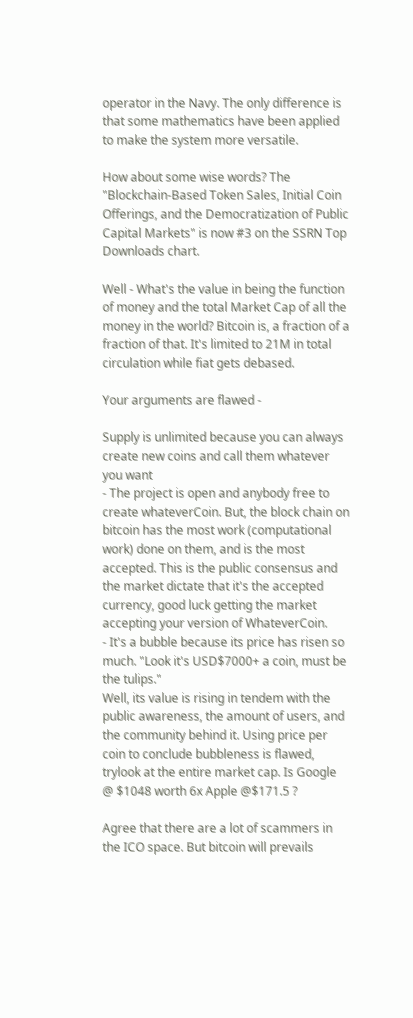operator in the Navy. The only difference is that some mathematics have been applied to make the system more versatile.

How about some wise words? The "Blockchain-Based Token Sales, Initial Coin Offerings, and the Democratization of Public Capital Markets" is now #3 on the SSRN Top Downloads chart.

Well - What's the value in being the function of money and the total Market Cap of all the money in the world? Bitcoin is, a fraction of a fraction of that. It's limited to 21M in total circulation while fiat gets debased.

Your arguments are flawed -

Supply is unlimited because you can always create new coins and call them whatever you want
- The project is open and anybody free to create whateverCoin. But, the block chain on bitcoin has the most work (computational work) done on them, and is the most accepted. This is the public consensus and the market dictate that it's the accepted currency, good luck getting the market accepting your version of WhateverCoin.
- It's a bubble because its price has risen so much. "Look it's USD$7000+ a coin, must be the tulips."
Well, its value is rising in tendem with the public awareness, the amount of users, and the community behind it. Using price per coin to conclude bubbleness is flawed, trylook at the entire market cap. Is Google @ $1048 worth 6x Apple @$171.5 ?

Agree that there are a lot of scammers in the ICO space. But bitcoin will prevails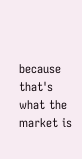because that's what the market is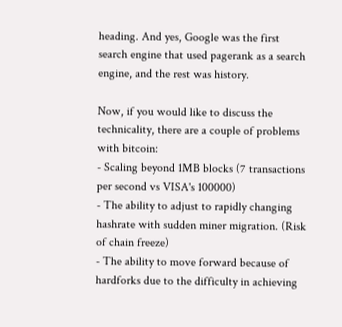heading. And yes, Google was the first search engine that used pagerank as a search engine, and the rest was history.

Now, if you would like to discuss the technicality, there are a couple of problems with bitcoin:
- Scaling beyond 1MB blocks (7 transactions per second vs VISA's 100000)
- The ability to adjust to rapidly changing hashrate with sudden miner migration. (Risk of chain freeze)
- The ability to move forward because of hardforks due to the difficulty in achieving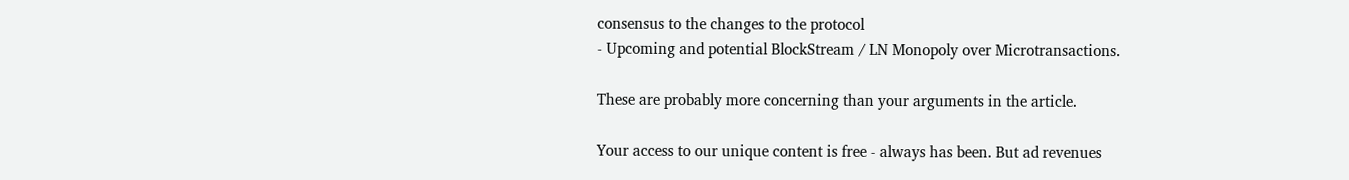consensus to the changes to the protocol
- Upcoming and potential BlockStream / LN Monopoly over Microtransactions.

These are probably more concerning than your arguments in the article.

Your access to our unique content is free - always has been. But ad revenues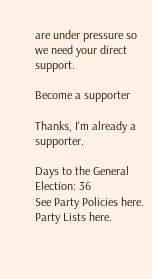are under pressure so we need your direct support.

Become a supporter

Thanks, I'm already a supporter.

Days to the General Election: 36
See Party Policies here. Party Lists here.